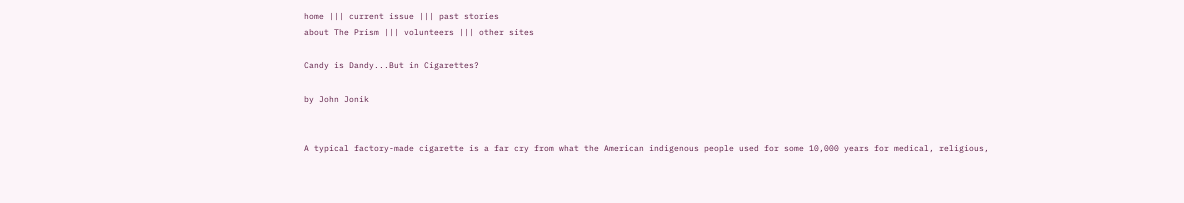home ||| current issue ||| past stories
about The Prism ||| volunteers ||| other sites

Candy is Dandy...But in Cigarettes?

by John Jonik


A typical factory-made cigarette is a far cry from what the American indigenous people used for some 10,000 years for medical, religious,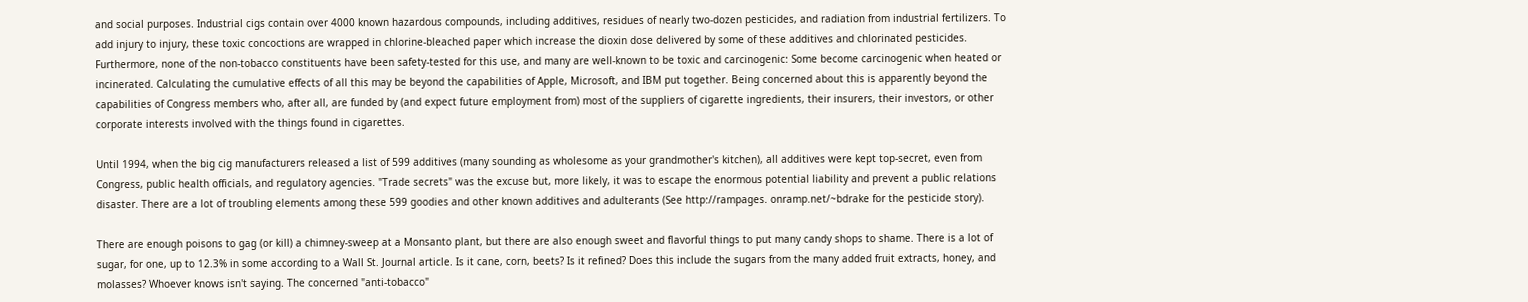and social purposes. Industrial cigs contain over 4000 known hazardous compounds, including additives, residues of nearly two-dozen pesticides, and radiation from industrial fertilizers. To add injury to injury, these toxic concoctions are wrapped in chlorine-bleached paper which increase the dioxin dose delivered by some of these additives and chlorinated pesticides. Furthermore, none of the non-tobacco constituents have been safety-tested for this use, and many are well-known to be toxic and carcinogenic: Some become carcinogenic when heated or incinerated. Calculating the cumulative effects of all this may be beyond the capabilities of Apple, Microsoft, and IBM put together. Being concerned about this is apparently beyond the capabilities of Congress members who, after all, are funded by (and expect future employment from) most of the suppliers of cigarette ingredients, their insurers, their investors, or other corporate interests involved with the things found in cigarettes.

Until 1994, when the big cig manufacturers released a list of 599 additives (many sounding as wholesome as your grandmother's kitchen), all additives were kept top-secret, even from Congress, public health officials, and regulatory agencies. "Trade secrets" was the excuse but, more likely, it was to escape the enormous potential liability and prevent a public relations disaster. There are a lot of troubling elements among these 599 goodies and other known additives and adulterants (See http://rampages. onramp.net/~bdrake for the pesticide story).

There are enough poisons to gag (or kill) a chimney-sweep at a Monsanto plant, but there are also enough sweet and flavorful things to put many candy shops to shame. There is a lot of sugar, for one, up to 12.3% in some according to a Wall St. Journal article. Is it cane, corn, beets? Is it refined? Does this include the sugars from the many added fruit extracts, honey, and molasses? Whoever knows isn't saying. The concerned "anti-tobacco"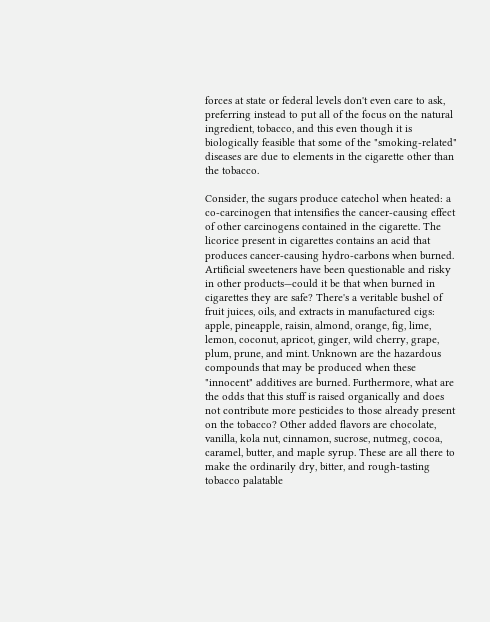forces at state or federal levels don't even care to ask, preferring instead to put all of the focus on the natural ingredient, tobacco, and this even though it is biologically feasible that some of the "smoking-related" diseases are due to elements in the cigarette other than the tobacco.

Consider, the sugars produce catechol when heated: a co-carcinogen that intensifies the cancer-causing effect of other carcinogens contained in the cigarette. The licorice present in cigarettes contains an acid that produces cancer-causing hydro-carbons when burned. Artificial sweeteners have been questionable and risky in other products—could it be that when burned in cigarettes they are safe? There's a veritable bushel of fruit juices, oils, and extracts in manufactured cigs: apple, pineapple, raisin, almond, orange, fig, lime, lemon, coconut, apricot, ginger, wild cherry, grape, plum, prune, and mint. Unknown are the hazardous compounds that may be produced when these "innocent" additives are burned. Furthermore, what are the odds that this stuff is raised organically and does not contribute more pesticides to those already present on the tobacco? Other added flavors are chocolate, vanilla, kola nut, cinnamon, sucrose, nutmeg, cocoa, caramel, butter, and maple syrup. These are all there to make the ordinarily dry, bitter, and rough-tasting tobacco palatable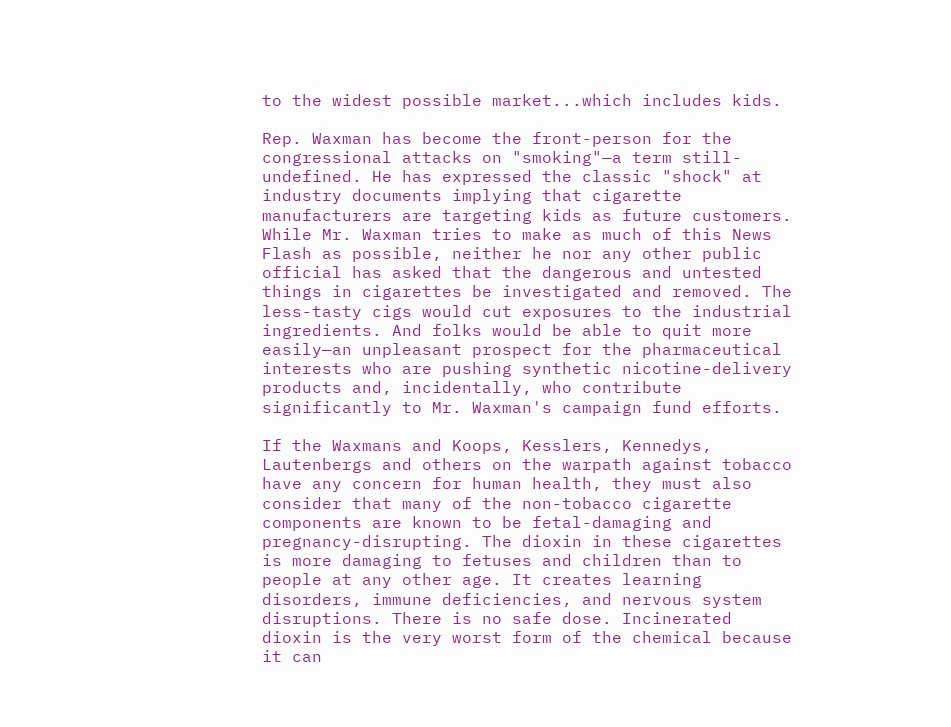to the widest possible market...which includes kids.

Rep. Waxman has become the front-person for the congressional attacks on "smoking"—a term still-undefined. He has expressed the classic "shock" at industry documents implying that cigarette manufacturers are targeting kids as future customers. While Mr. Waxman tries to make as much of this News Flash as possible, neither he nor any other public official has asked that the dangerous and untested things in cigarettes be investigated and removed. The less-tasty cigs would cut exposures to the industrial ingredients. And folks would be able to quit more easily—an unpleasant prospect for the pharmaceutical interests who are pushing synthetic nicotine-delivery products and, incidentally, who contribute significantly to Mr. Waxman's campaign fund efforts.

If the Waxmans and Koops, Kesslers, Kennedys, Lautenbergs and others on the warpath against tobacco have any concern for human health, they must also consider that many of the non-tobacco cigarette components are known to be fetal-damaging and pregnancy-disrupting. The dioxin in these cigarettes is more damaging to fetuses and children than to people at any other age. It creates learning disorders, immune deficiencies, and nervous system disruptions. There is no safe dose. Incinerated dioxin is the very worst form of the chemical because it can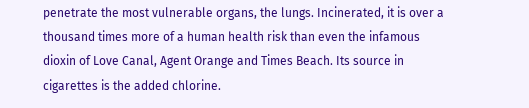penetrate the most vulnerable organs, the lungs. Incinerated, it is over a thousand times more of a human health risk than even the infamous dioxin of Love Canal, Agent Orange and Times Beach. Its source in cigarettes is the added chlorine.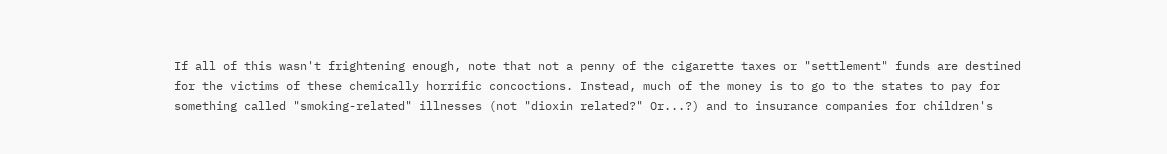If all of this wasn't frightening enough, note that not a penny of the cigarette taxes or "settlement" funds are destined for the victims of these chemically horrific concoctions. Instead, much of the money is to go to the states to pay for something called "smoking-related" illnesses (not "dioxin related?" Or...?) and to insurance companies for children's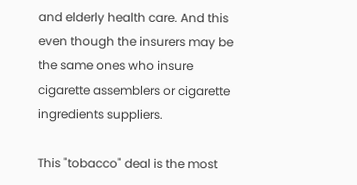and elderly health care. And this even though the insurers may be the same ones who insure cigarette assemblers or cigarette ingredients suppliers.

This "tobacco" deal is the most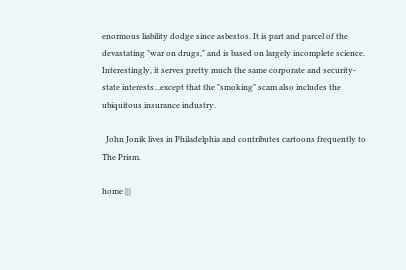enormous liability dodge since asbestos. It is part and parcel of the devastating "war on drugs," and is based on largely incomplete science. Interestingly, it serves pretty much the same corporate and security-state interests...except that the "smoking" scam also includes the ubiquitous insurance industry.

  John Jonik lives in Philadelphia and contributes cartoons frequently to The Prism.

home |||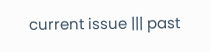current issue ||| past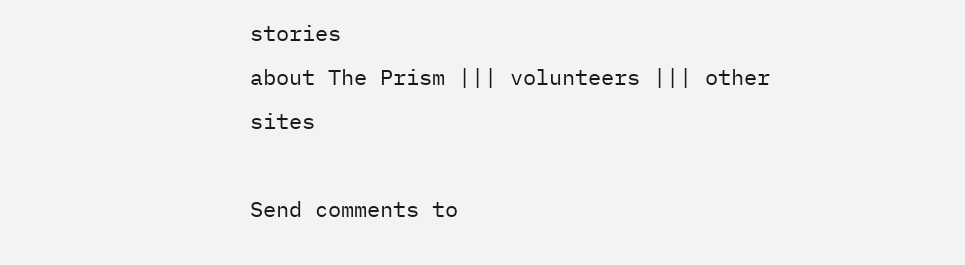stories
about The Prism ||| volunteers ||| other sites

Send comments to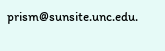prism@sunsite.unc.edu.